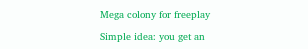Mega colony for freeplay

Simple idea: you get an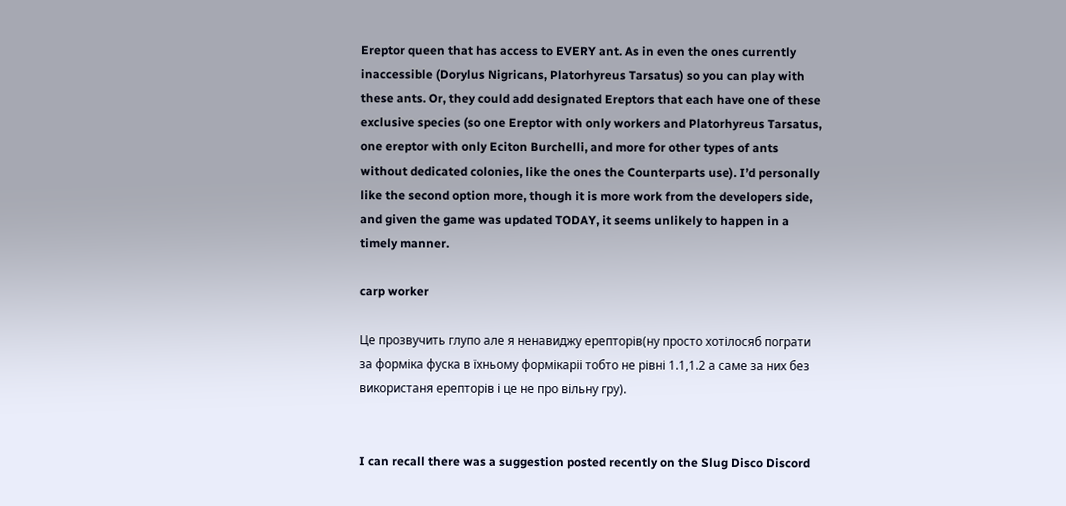Ereptor queen that has access to EVERY ant. As in even the ones currently inaccessible (Dorylus Nigricans, Platorhyreus Tarsatus) so you can play with these ants. Or, they could add designated Ereptors that each have one of these exclusive species (so one Ereptor with only workers and Platorhyreus Tarsatus, one ereptor with only Eciton Burchelli, and more for other types of ants without dedicated colonies, like the ones the Counterparts use). I’d personally like the second option more, though it is more work from the developers side, and given the game was updated TODAY, it seems unlikely to happen in a timely manner.

carp worker

Це прозвучить глупо але я ненавиджу ерепторів(ну просто хотілосяб пограти за форміка фуска в їхньому формікаріі тобто не рівні 1.1,1.2 а саме за них без використаня ерепторів і це не про вільну гру).


I can recall there was a suggestion posted recently on the Slug Disco Discord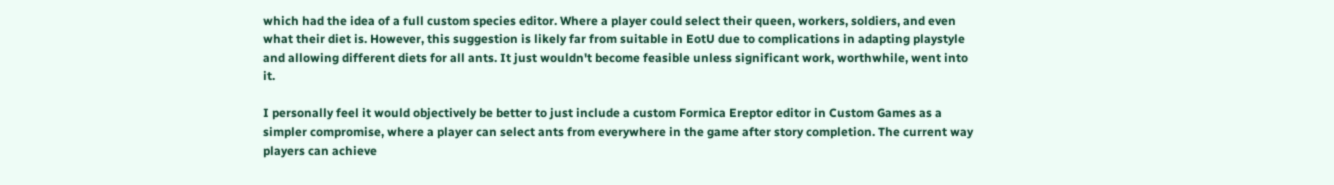which had the idea of a full custom species editor. Where a player could select their queen, workers, soldiers, and even what their diet is. However, this suggestion is likely far from suitable in EotU due to complications in adapting playstyle and allowing different diets for all ants. It just wouldn't become feasible unless significant work, worthwhile, went into it.

I personally feel it would objectively be better to just include a custom Formica Ereptor editor in Custom Games as a simpler compromise, where a player can select ants from everywhere in the game after story completion. The current way players can achieve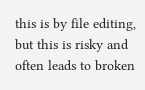this is by file editing, but this is risky and often leads to broken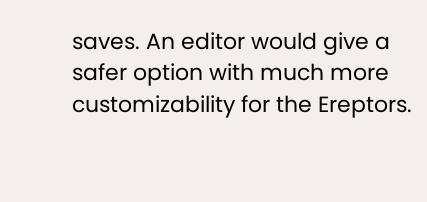saves. An editor would give a safer option with much more customizability for the Ereptors.